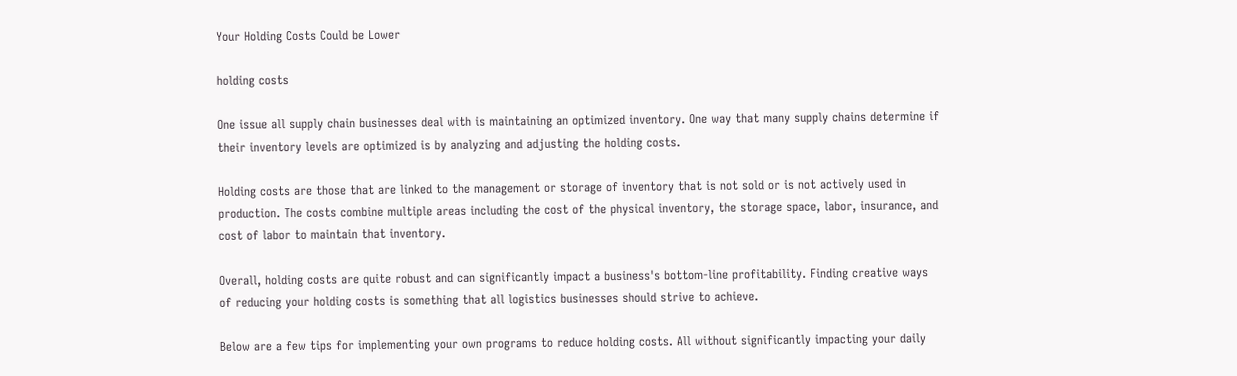Your Holding Costs Could be Lower

holding costs

One issue all supply chain businesses deal with is maintaining an optimized inventory. One way that many supply chains determine if their inventory levels are optimized is by analyzing and adjusting the holding costs.

Holding costs are those that are linked to the management or storage of inventory that is not sold or is not actively used in production. The costs combine multiple areas including the cost of the physical inventory, the storage space, labor, insurance, and cost of labor to maintain that inventory.

Overall, holding costs are quite robust and can significantly impact a business's bottom-line profitability. Finding creative ways of reducing your holding costs is something that all logistics businesses should strive to achieve.

Below are a few tips for implementing your own programs to reduce holding costs. All without significantly impacting your daily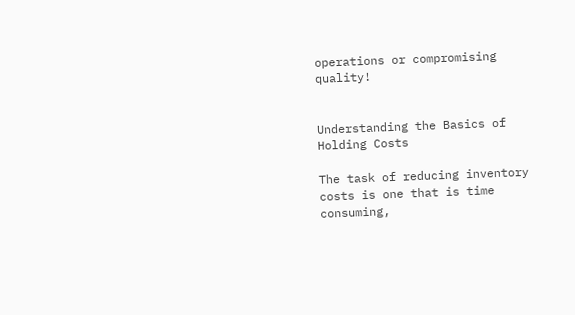operations or compromising quality!


Understanding the Basics of Holding Costs

The task of reducing inventory costs is one that is time consuming,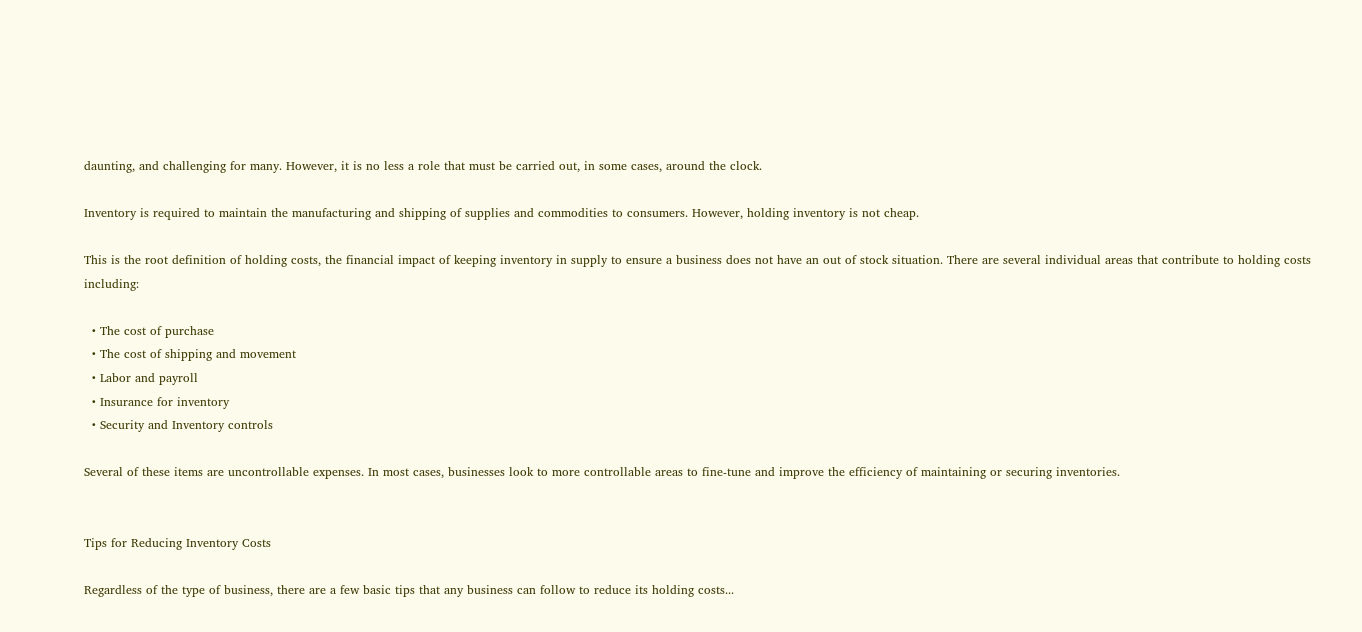daunting, and challenging for many. However, it is no less a role that must be carried out, in some cases, around the clock.

Inventory is required to maintain the manufacturing and shipping of supplies and commodities to consumers. However, holding inventory is not cheap.

This is the root definition of holding costs, the financial impact of keeping inventory in supply to ensure a business does not have an out of stock situation. There are several individual areas that contribute to holding costs including:

  • The cost of purchase
  • The cost of shipping and movement
  • Labor and payroll
  • Insurance for inventory
  • Security and Inventory controls

Several of these items are uncontrollable expenses. In most cases, businesses look to more controllable areas to fine-tune and improve the efficiency of maintaining or securing inventories.


Tips for Reducing Inventory Costs

Regardless of the type of business, there are a few basic tips that any business can follow to reduce its holding costs...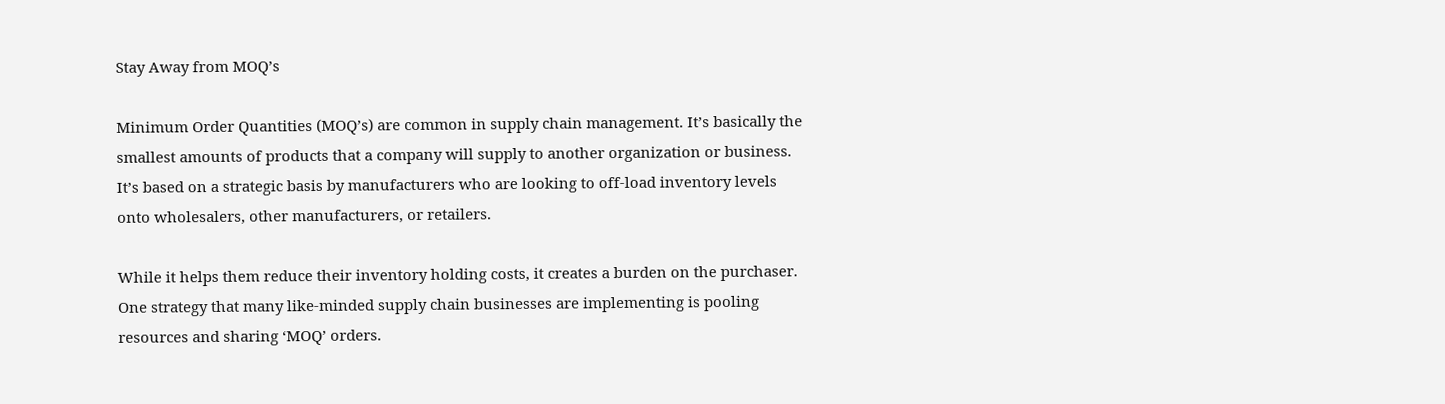Stay Away from MOQ’s

Minimum Order Quantities (MOQ’s) are common in supply chain management. It’s basically the smallest amounts of products that a company will supply to another organization or business. It’s based on a strategic basis by manufacturers who are looking to off-load inventory levels onto wholesalers, other manufacturers, or retailers.

While it helps them reduce their inventory holding costs, it creates a burden on the purchaser. One strategy that many like-minded supply chain businesses are implementing is pooling resources and sharing ‘MOQ’ orders.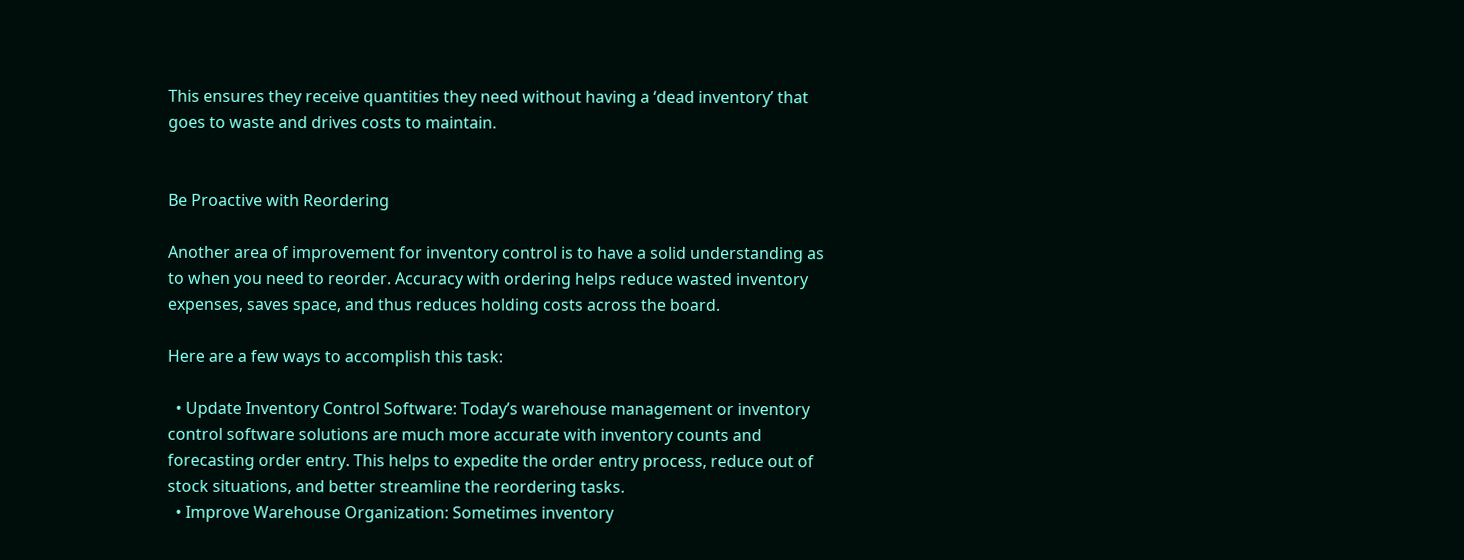This ensures they receive quantities they need without having a ‘dead inventory’ that goes to waste and drives costs to maintain.


Be Proactive with Reordering

Another area of improvement for inventory control is to have a solid understanding as to when you need to reorder. Accuracy with ordering helps reduce wasted inventory expenses, saves space, and thus reduces holding costs across the board.

Here are a few ways to accomplish this task:

  • Update Inventory Control Software: Today’s warehouse management or inventory control software solutions are much more accurate with inventory counts and forecasting order entry. This helps to expedite the order entry process, reduce out of stock situations, and better streamline the reordering tasks.
  • Improve Warehouse Organization: Sometimes inventory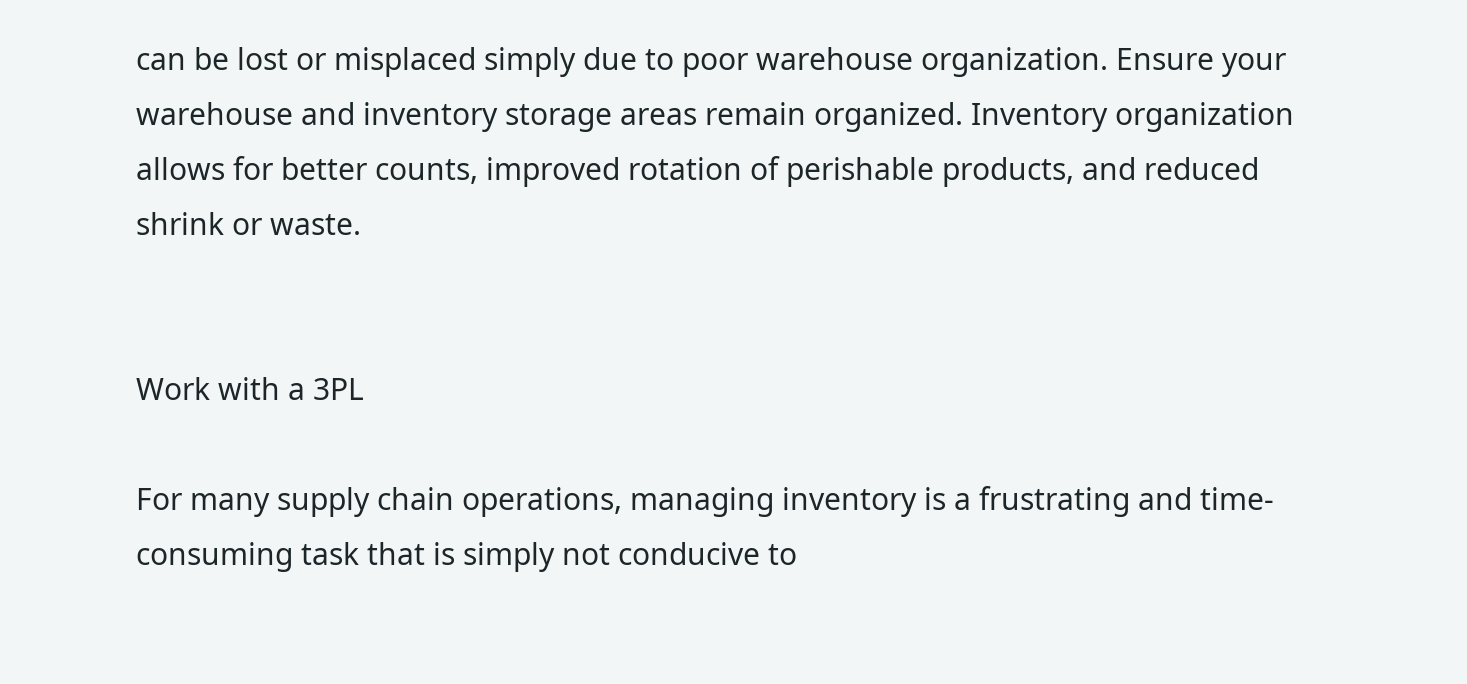can be lost or misplaced simply due to poor warehouse organization. Ensure your warehouse and inventory storage areas remain organized. Inventory organization allows for better counts, improved rotation of perishable products, and reduced shrink or waste.


Work with a 3PL

For many supply chain operations, managing inventory is a frustrating and time-consuming task that is simply not conducive to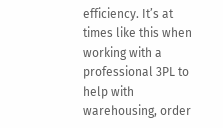efficiency. It’s at times like this when working with a professional 3PL to help with warehousing, order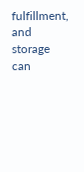fulfillment, and storage can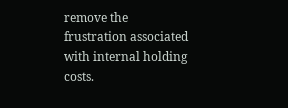remove the frustration associated with internal holding costs.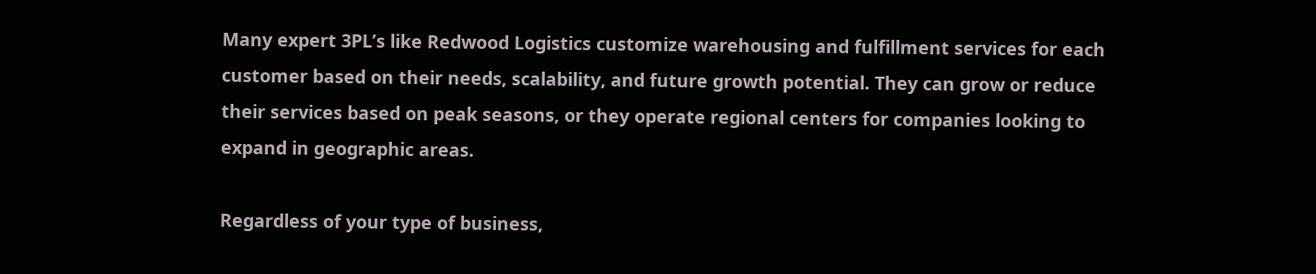Many expert 3PL’s like Redwood Logistics customize warehousing and fulfillment services for each customer based on their needs, scalability, and future growth potential. They can grow or reduce their services based on peak seasons, or they operate regional centers for companies looking to expand in geographic areas.

Regardless of your type of business,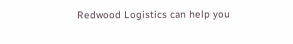Redwood Logistics can help you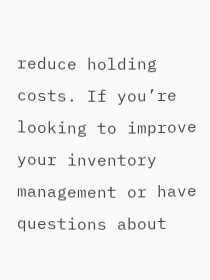reduce holding costs. If you’re looking to improve your inventory management or have questions about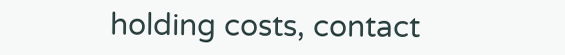holding costs, contact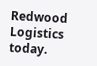Redwood Logistics today.